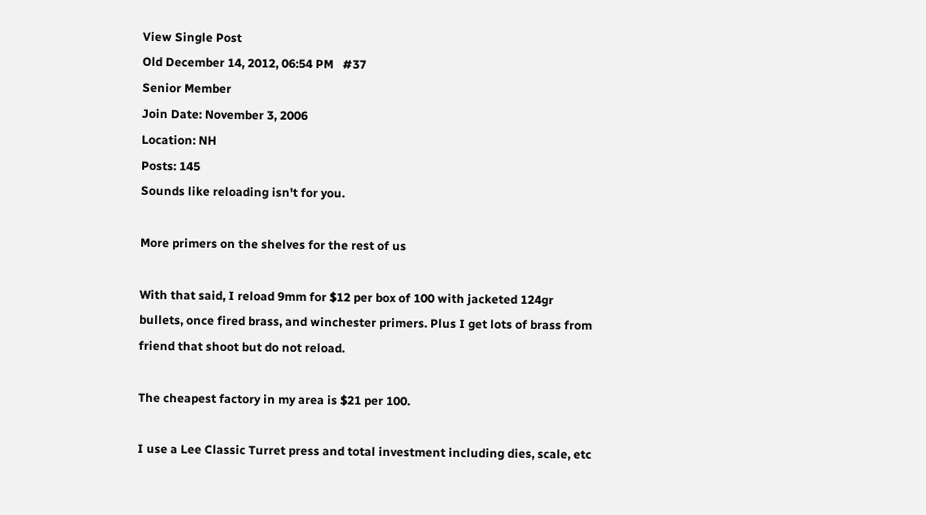View Single Post
Old December 14, 2012, 06:54 PM   #37
Senior Member
Join Date: November 3, 2006
Location: NH
Posts: 145
Sounds like reloading isn't for you.

More primers on the shelves for the rest of us

With that said, I reload 9mm for $12 per box of 100 with jacketed 124gr bullets, once fired brass, and winchester primers. Plus I get lots of brass from friend that shoot but do not reload.

The cheapest factory in my area is $21 per 100.

I use a Lee Classic Turret press and total investment including dies, scale, etc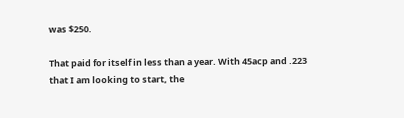was $250.

That paid for itself in less than a year. With 45acp and .223 that I am looking to start, the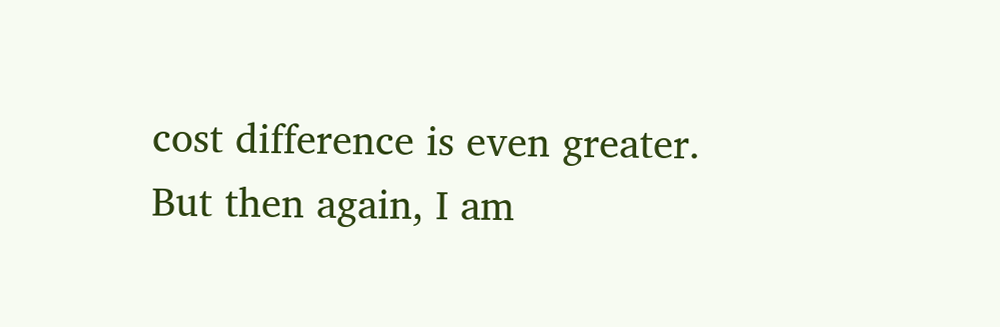cost difference is even greater. But then again, I am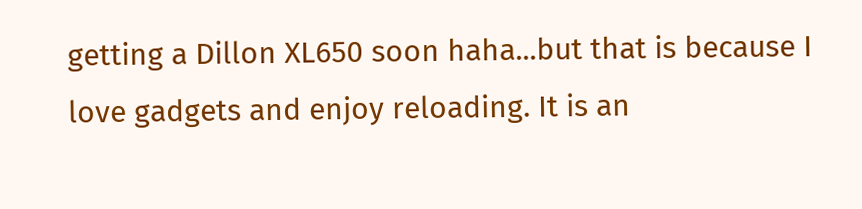getting a Dillon XL650 soon haha...but that is because I love gadgets and enjoy reloading. It is an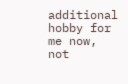additional hobby for me now, not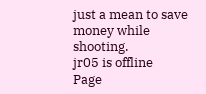just a mean to save money while shooting.
jr05 is offline
Page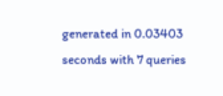generated in 0.03403 seconds with 7 queries